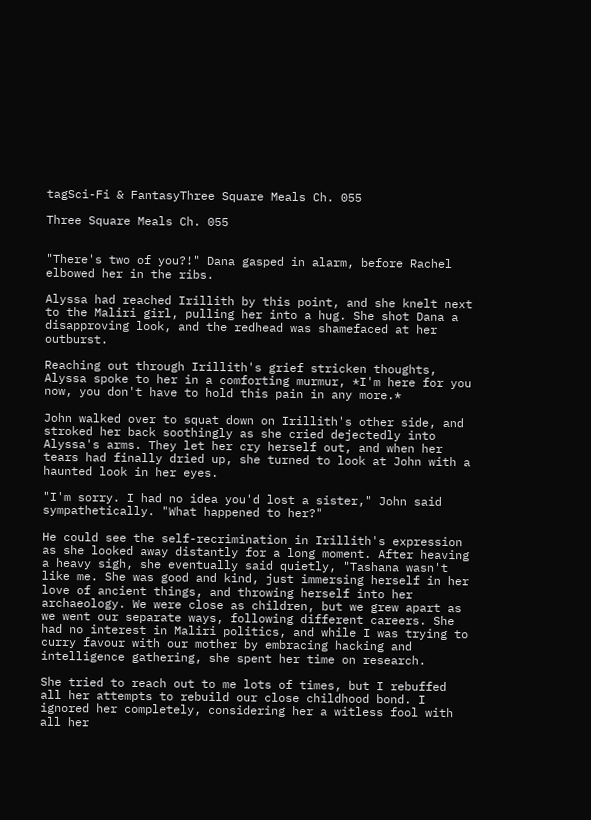tagSci-Fi & FantasyThree Square Meals Ch. 055

Three Square Meals Ch. 055


"There's two of you?!" Dana gasped in alarm, before Rachel elbowed her in the ribs.

Alyssa had reached Irillith by this point, and she knelt next to the Maliri girl, pulling her into a hug. She shot Dana a disapproving look, and the redhead was shamefaced at her outburst.

Reaching out through Irillith's grief stricken thoughts, Alyssa spoke to her in a comforting murmur, *I'm here for you now, you don't have to hold this pain in any more.*

John walked over to squat down on Irillith's other side, and stroked her back soothingly as she cried dejectedly into Alyssa's arms. They let her cry herself out, and when her tears had finally dried up, she turned to look at John with a haunted look in her eyes.

"I'm sorry. I had no idea you'd lost a sister," John said sympathetically. "What happened to her?"

He could see the self-recrimination in Irillith's expression as she looked away distantly for a long moment. After heaving a heavy sigh, she eventually said quietly, "Tashana wasn't like me. She was good and kind, just immersing herself in her love of ancient things, and throwing herself into her archaeology. We were close as children, but we grew apart as we went our separate ways, following different careers. She had no interest in Maliri politics, and while I was trying to curry favour with our mother by embracing hacking and intelligence gathering, she spent her time on research.

She tried to reach out to me lots of times, but I rebuffed all her attempts to rebuild our close childhood bond. I ignored her completely, considering her a witless fool with all her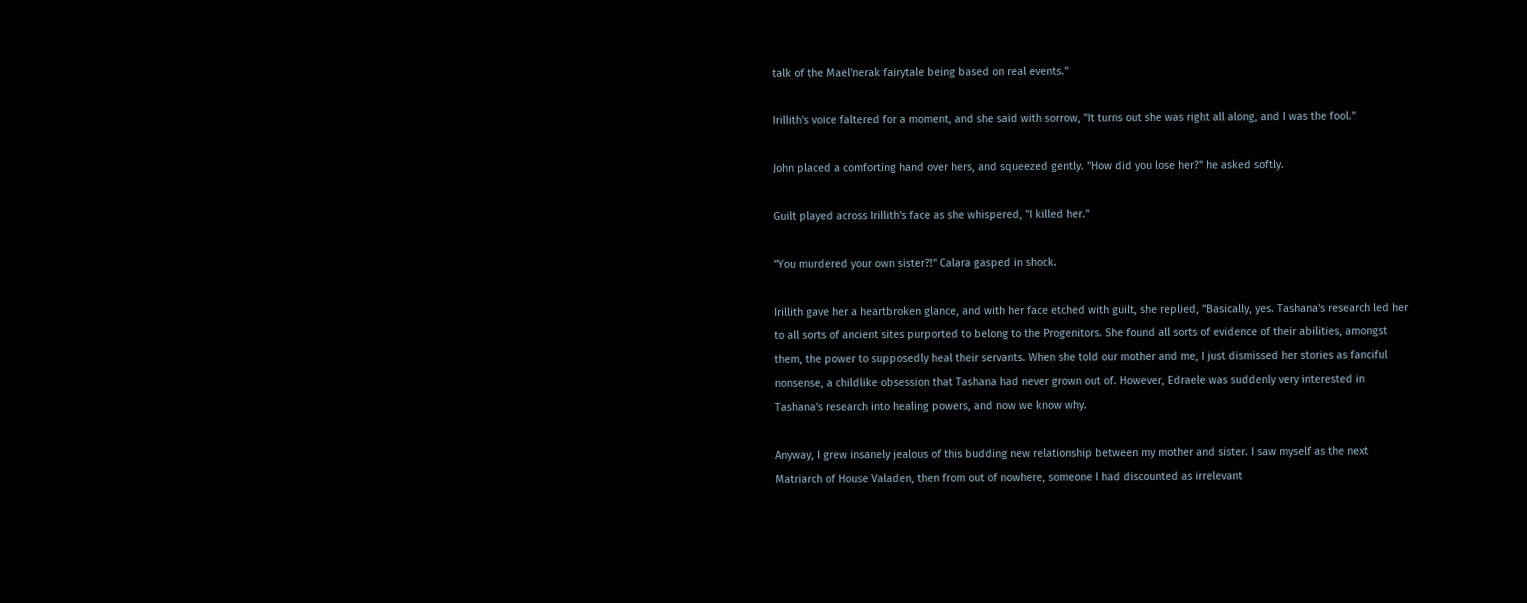talk of the Mael'nerak fairytale being based on real events."

Irillith's voice faltered for a moment, and she said with sorrow, "It turns out she was right all along, and I was the fool."

John placed a comforting hand over hers, and squeezed gently. "How did you lose her?" he asked softly.

Guilt played across Irillith's face as she whispered, "I killed her."

"You murdered your own sister?!" Calara gasped in shock.

Irillith gave her a heartbroken glance, and with her face etched with guilt, she replied, "Basically, yes. Tashana's research led her to all sorts of ancient sites purported to belong to the Progenitors. She found all sorts of evidence of their abilities, amongst them, the power to supposedly heal their servants. When she told our mother and me, I just dismissed her stories as fanciful nonsense, a childlike obsession that Tashana had never grown out of. However, Edraele was suddenly very interested in Tashana's research into healing powers, and now we know why.

Anyway, I grew insanely jealous of this budding new relationship between my mother and sister. I saw myself as the next Matriarch of House Valaden, then from out of nowhere, someone I had discounted as irrelevant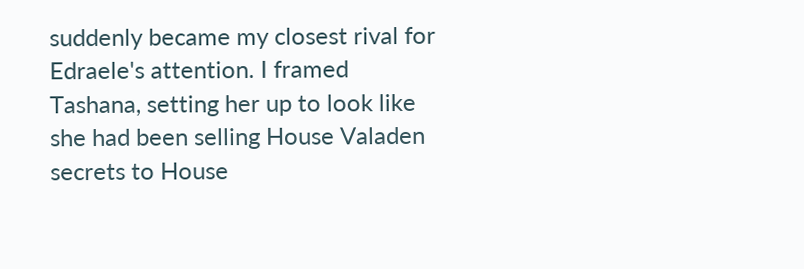suddenly became my closest rival for Edraele's attention. I framed Tashana, setting her up to look like she had been selling House Valaden secrets to House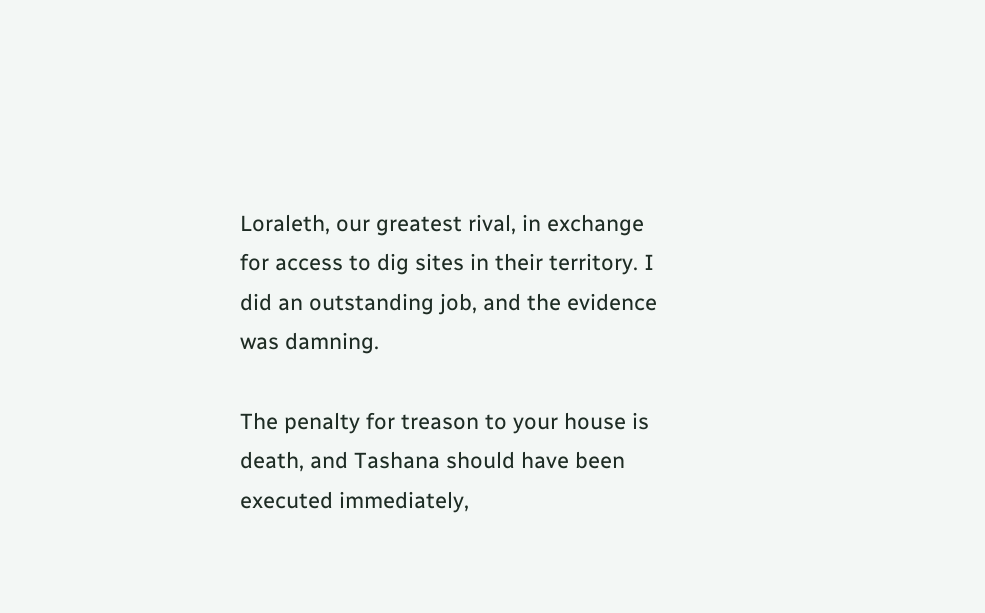Loraleth, our greatest rival, in exchange for access to dig sites in their territory. I did an outstanding job, and the evidence was damning.

The penalty for treason to your house is death, and Tashana should have been executed immediately,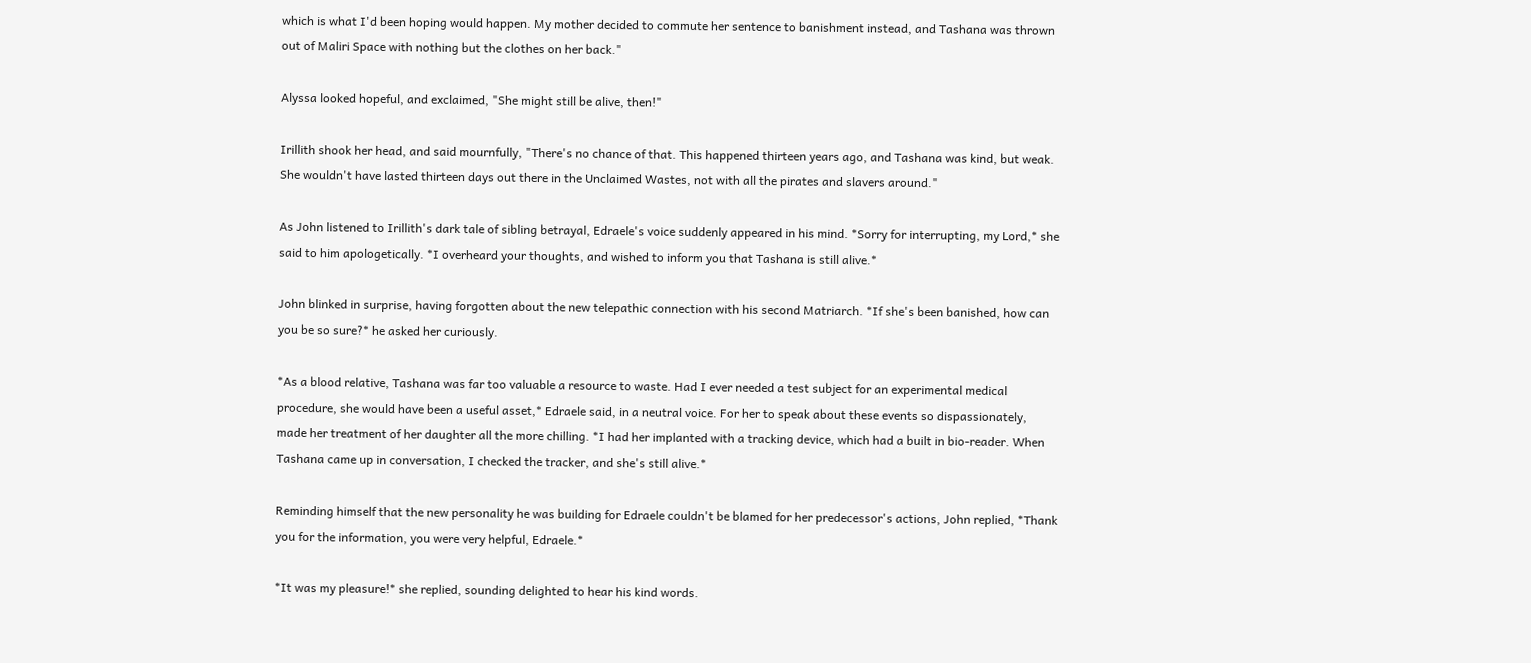which is what I'd been hoping would happen. My mother decided to commute her sentence to banishment instead, and Tashana was thrown out of Maliri Space with nothing but the clothes on her back."

Alyssa looked hopeful, and exclaimed, "She might still be alive, then!"

Irillith shook her head, and said mournfully, "There's no chance of that. This happened thirteen years ago, and Tashana was kind, but weak. She wouldn't have lasted thirteen days out there in the Unclaimed Wastes, not with all the pirates and slavers around."

As John listened to Irillith's dark tale of sibling betrayal, Edraele's voice suddenly appeared in his mind. *Sorry for interrupting, my Lord,* she said to him apologetically. *I overheard your thoughts, and wished to inform you that Tashana is still alive.*

John blinked in surprise, having forgotten about the new telepathic connection with his second Matriarch. *If she's been banished, how can you be so sure?* he asked her curiously.

*As a blood relative, Tashana was far too valuable a resource to waste. Had I ever needed a test subject for an experimental medical procedure, she would have been a useful asset,* Edraele said, in a neutral voice. For her to speak about these events so dispassionately, made her treatment of her daughter all the more chilling. *I had her implanted with a tracking device, which had a built in bio-reader. When Tashana came up in conversation, I checked the tracker, and she's still alive.*

Reminding himself that the new personality he was building for Edraele couldn't be blamed for her predecessor's actions, John replied, *Thank you for the information, you were very helpful, Edraele.*

*It was my pleasure!* she replied, sounding delighted to hear his kind words.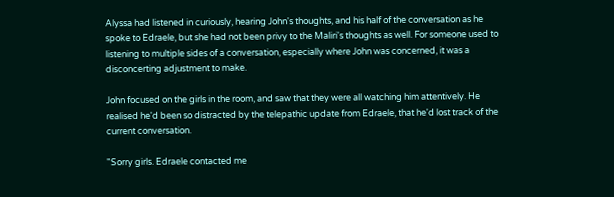Alyssa had listened in curiously, hearing John's thoughts, and his half of the conversation as he spoke to Edraele, but she had not been privy to the Maliri's thoughts as well. For someone used to listening to multiple sides of a conversation, especially where John was concerned, it was a disconcerting adjustment to make.

John focused on the girls in the room, and saw that they were all watching him attentively. He realised he'd been so distracted by the telepathic update from Edraele, that he'd lost track of the current conversation.

"Sorry girls. Edraele contacted me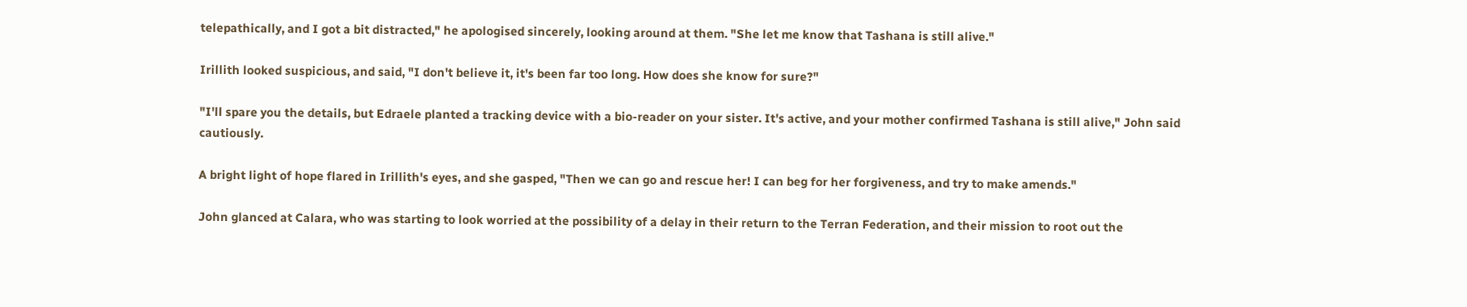telepathically, and I got a bit distracted," he apologised sincerely, looking around at them. "She let me know that Tashana is still alive."

Irillith looked suspicious, and said, "I don't believe it, it's been far too long. How does she know for sure?"

"I'll spare you the details, but Edraele planted a tracking device with a bio-reader on your sister. It's active, and your mother confirmed Tashana is still alive," John said cautiously.

A bright light of hope flared in Irillith's eyes, and she gasped, "Then we can go and rescue her! I can beg for her forgiveness, and try to make amends."

John glanced at Calara, who was starting to look worried at the possibility of a delay in their return to the Terran Federation, and their mission to root out the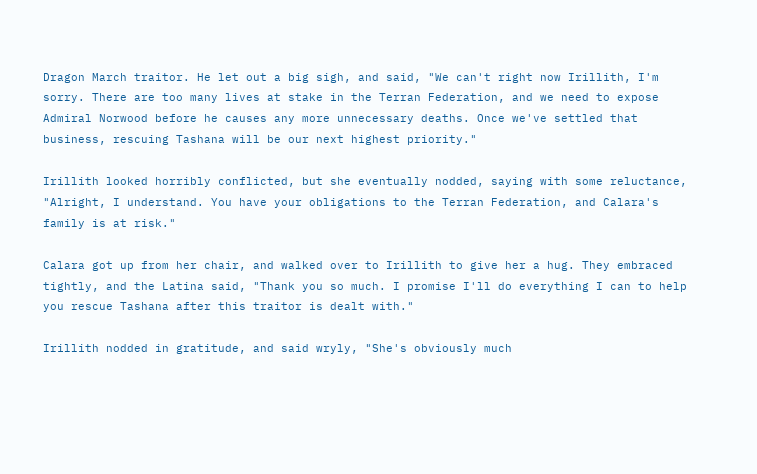Dragon March traitor. He let out a big sigh, and said, "We can't right now Irillith, I'm sorry. There are too many lives at stake in the Terran Federation, and we need to expose Admiral Norwood before he causes any more unnecessary deaths. Once we've settled that business, rescuing Tashana will be our next highest priority."

Irillith looked horribly conflicted, but she eventually nodded, saying with some reluctance, "Alright, I understand. You have your obligations to the Terran Federation, and Calara's family is at risk."

Calara got up from her chair, and walked over to Irillith to give her a hug. They embraced tightly, and the Latina said, "Thank you so much. I promise I'll do everything I can to help you rescue Tashana after this traitor is dealt with."

Irillith nodded in gratitude, and said wryly, "She's obviously much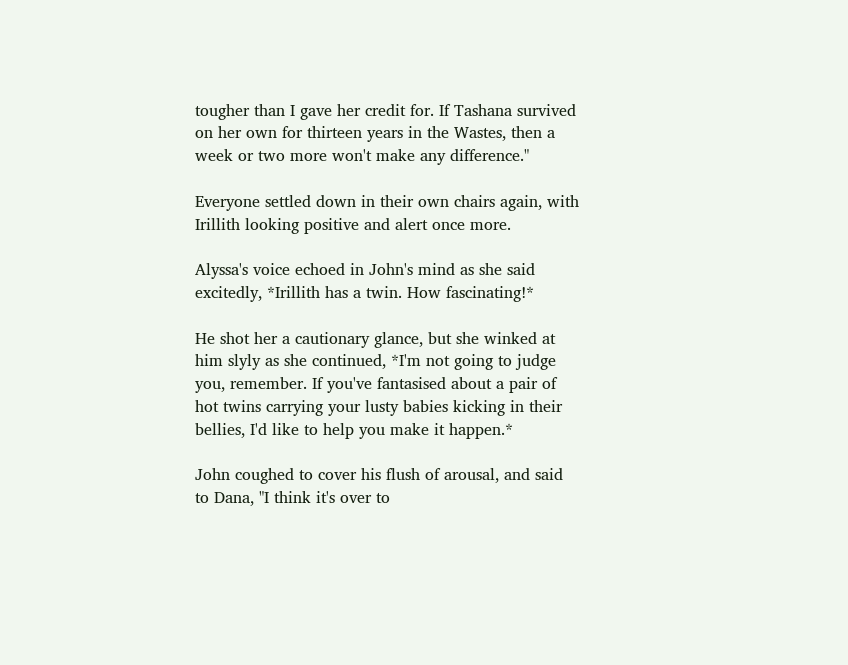tougher than I gave her credit for. If Tashana survived on her own for thirteen years in the Wastes, then a week or two more won't make any difference."

Everyone settled down in their own chairs again, with Irillith looking positive and alert once more.

Alyssa's voice echoed in John's mind as she said excitedly, *Irillith has a twin. How fascinating!*

He shot her a cautionary glance, but she winked at him slyly as she continued, *I'm not going to judge you, remember. If you've fantasised about a pair of hot twins carrying your lusty babies kicking in their bellies, I'd like to help you make it happen.*

John coughed to cover his flush of arousal, and said to Dana, "I think it's over to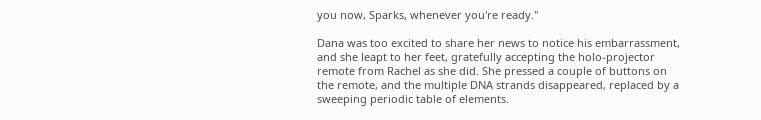you now, Sparks, whenever you're ready."

Dana was too excited to share her news to notice his embarrassment, and she leapt to her feet, gratefully accepting the holo-projector remote from Rachel as she did. She pressed a couple of buttons on the remote, and the multiple DNA strands disappeared, replaced by a sweeping periodic table of elements.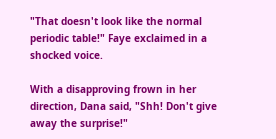"That doesn't look like the normal periodic table!" Faye exclaimed in a shocked voice.

With a disapproving frown in her direction, Dana said, "Shh! Don't give away the surprise!"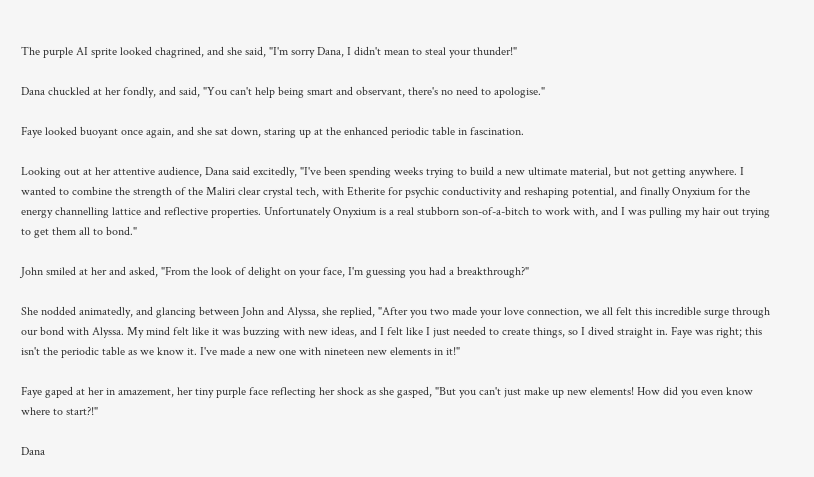The purple AI sprite looked chagrined, and she said, "I'm sorry Dana, I didn't mean to steal your thunder!"

Dana chuckled at her fondly, and said, "You can't help being smart and observant, there's no need to apologise."

Faye looked buoyant once again, and she sat down, staring up at the enhanced periodic table in fascination.

Looking out at her attentive audience, Dana said excitedly, "I've been spending weeks trying to build a new ultimate material, but not getting anywhere. I wanted to combine the strength of the Maliri clear crystal tech, with Etherite for psychic conductivity and reshaping potential, and finally Onyxium for the energy channelling lattice and reflective properties. Unfortunately Onyxium is a real stubborn son-of-a-bitch to work with, and I was pulling my hair out trying to get them all to bond."

John smiled at her and asked, "From the look of delight on your face, I'm guessing you had a breakthrough?"

She nodded animatedly, and glancing between John and Alyssa, she replied, "After you two made your love connection, we all felt this incredible surge through our bond with Alyssa. My mind felt like it was buzzing with new ideas, and I felt like I just needed to create things, so I dived straight in. Faye was right; this isn't the periodic table as we know it. I've made a new one with nineteen new elements in it!"

Faye gaped at her in amazement, her tiny purple face reflecting her shock as she gasped, "But you can't just make up new elements! How did you even know where to start?!"

Dana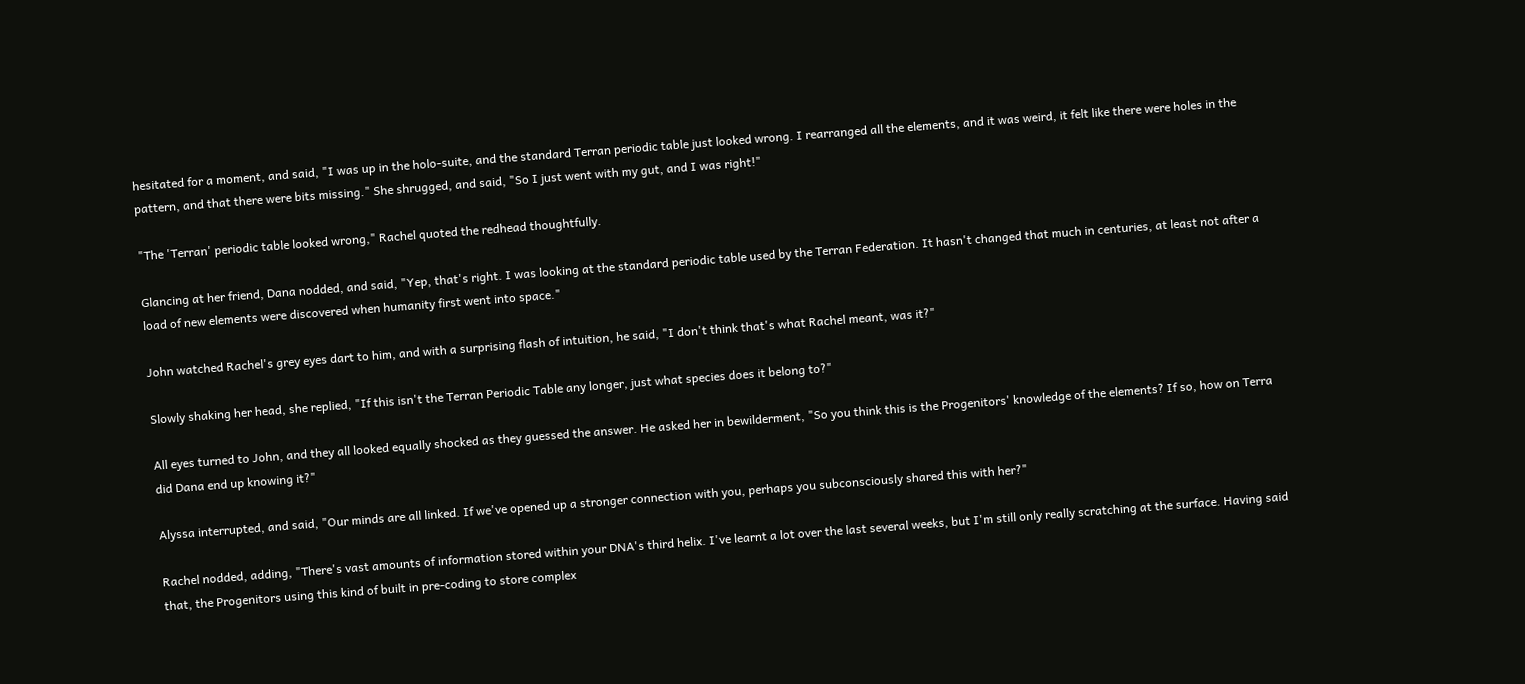hesitated for a moment, and said, "I was up in the holo-suite, and the standard Terran periodic table just looked wrong. I rearranged all the elements, and it was weird, it felt like there were holes in the pattern, and that there were bits missing." She shrugged, and said, "So I just went with my gut, and I was right!"

"The 'Terran' periodic table looked wrong," Rachel quoted the redhead thoughtfully.

Glancing at her friend, Dana nodded, and said, "Yep, that's right. I was looking at the standard periodic table used by the Terran Federation. It hasn't changed that much in centuries, at least not after a load of new elements were discovered when humanity first went into space."

John watched Rachel's grey eyes dart to him, and with a surprising flash of intuition, he said, "I don't think that's what Rachel meant, was it?"

Slowly shaking her head, she replied, "If this isn't the Terran Periodic Table any longer, just what species does it belong to?"

All eyes turned to John, and they all looked equally shocked as they guessed the answer. He asked her in bewilderment, "So you think this is the Progenitors' knowledge of the elements? If so, how on Terra did Dana end up knowing it?"

Alyssa interrupted, and said, "Our minds are all linked. If we've opened up a stronger connection with you, perhaps you subconsciously shared this with her?"

Rachel nodded, adding, "There's vast amounts of information stored within your DNA's third helix. I've learnt a lot over the last several weeks, but I'm still only really scratching at the surface. Having said that, the Progenitors using this kind of built in pre-coding to store complex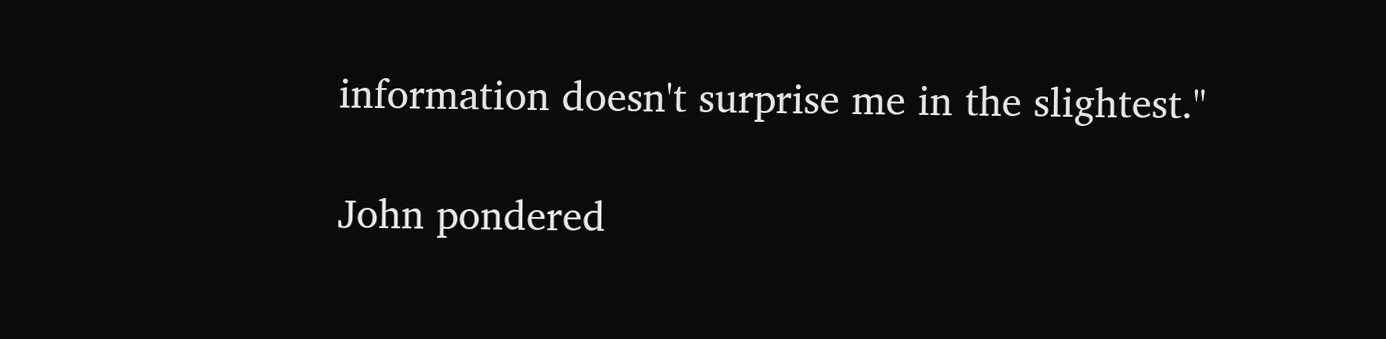information doesn't surprise me in the slightest."

John pondered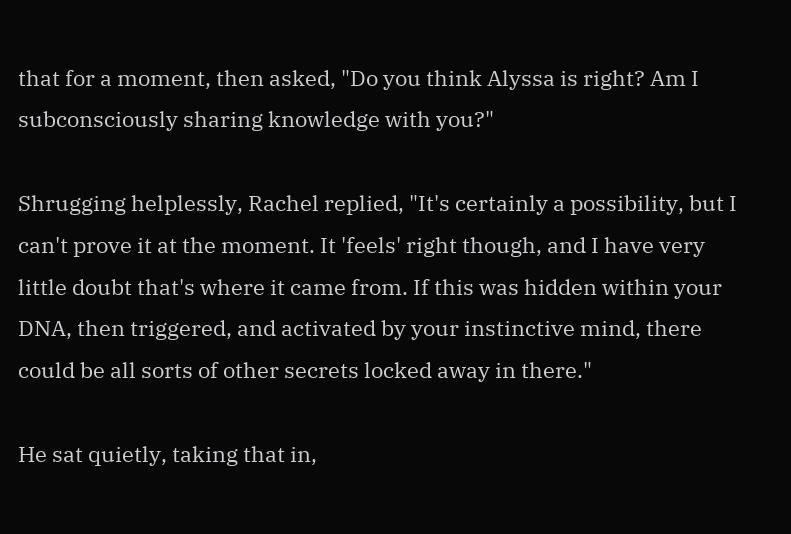that for a moment, then asked, "Do you think Alyssa is right? Am I subconsciously sharing knowledge with you?"

Shrugging helplessly, Rachel replied, "It's certainly a possibility, but I can't prove it at the moment. It 'feels' right though, and I have very little doubt that's where it came from. If this was hidden within your DNA, then triggered, and activated by your instinctive mind, there could be all sorts of other secrets locked away in there."

He sat quietly, taking that in,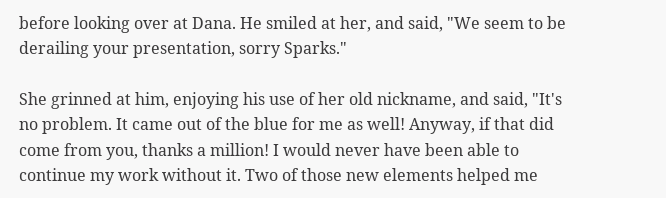before looking over at Dana. He smiled at her, and said, "We seem to be derailing your presentation, sorry Sparks."

She grinned at him, enjoying his use of her old nickname, and said, "It's no problem. It came out of the blue for me as well! Anyway, if that did come from you, thanks a million! I would never have been able to continue my work without it. Two of those new elements helped me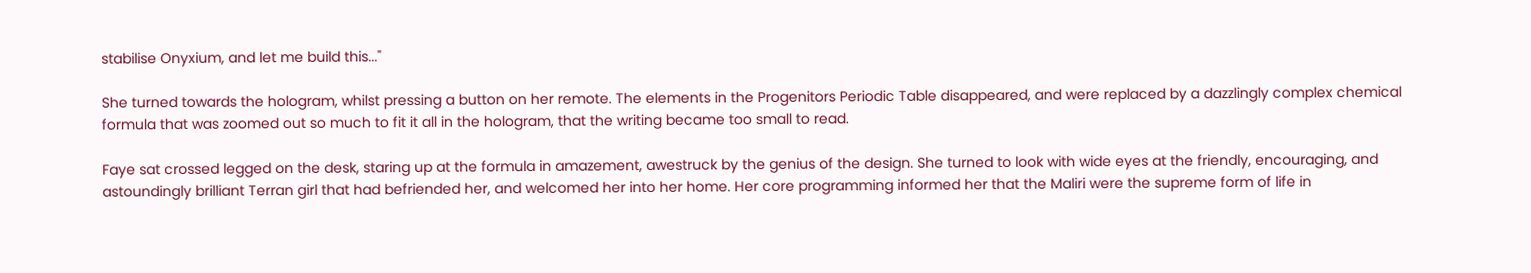stabilise Onyxium, and let me build this..."

She turned towards the hologram, whilst pressing a button on her remote. The elements in the Progenitors Periodic Table disappeared, and were replaced by a dazzlingly complex chemical formula that was zoomed out so much to fit it all in the hologram, that the writing became too small to read.

Faye sat crossed legged on the desk, staring up at the formula in amazement, awestruck by the genius of the design. She turned to look with wide eyes at the friendly, encouraging, and astoundingly brilliant Terran girl that had befriended her, and welcomed her into her home. Her core programming informed her that the Maliri were the supreme form of life in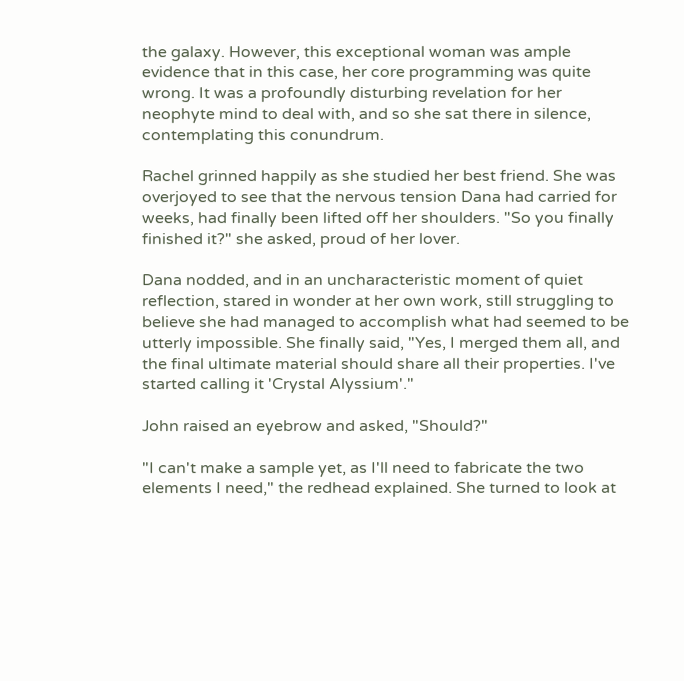the galaxy. However, this exceptional woman was ample evidence that in this case, her core programming was quite wrong. It was a profoundly disturbing revelation for her neophyte mind to deal with, and so she sat there in silence, contemplating this conundrum.

Rachel grinned happily as she studied her best friend. She was overjoyed to see that the nervous tension Dana had carried for weeks, had finally been lifted off her shoulders. "So you finally finished it?" she asked, proud of her lover.

Dana nodded, and in an uncharacteristic moment of quiet reflection, stared in wonder at her own work, still struggling to believe she had managed to accomplish what had seemed to be utterly impossible. She finally said, "Yes, I merged them all, and the final ultimate material should share all their properties. I've started calling it 'Crystal Alyssium'."

John raised an eyebrow and asked, "Should?"

"I can't make a sample yet, as I'll need to fabricate the two elements I need," the redhead explained. She turned to look at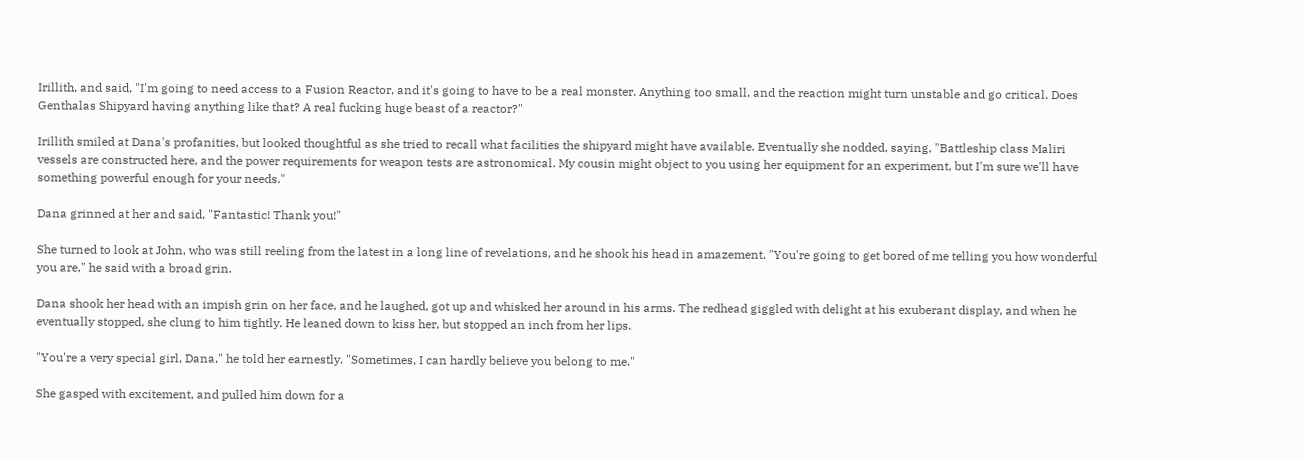Irillith, and said, "I'm going to need access to a Fusion Reactor, and it's going to have to be a real monster. Anything too small, and the reaction might turn unstable and go critical. Does Genthalas Shipyard having anything like that? A real fucking huge beast of a reactor?"

Irillith smiled at Dana's profanities, but looked thoughtful as she tried to recall what facilities the shipyard might have available. Eventually she nodded, saying, "Battleship class Maliri vessels are constructed here, and the power requirements for weapon tests are astronomical. My cousin might object to you using her equipment for an experiment, but I'm sure we'll have something powerful enough for your needs."

Dana grinned at her and said, "Fantastic! Thank you!"

She turned to look at John, who was still reeling from the latest in a long line of revelations, and he shook his head in amazement. "You're going to get bored of me telling you how wonderful you are," he said with a broad grin.

Dana shook her head with an impish grin on her face, and he laughed, got up and whisked her around in his arms. The redhead giggled with delight at his exuberant display, and when he eventually stopped, she clung to him tightly. He leaned down to kiss her, but stopped an inch from her lips.

"You're a very special girl, Dana," he told her earnestly. "Sometimes, I can hardly believe you belong to me."

She gasped with excitement, and pulled him down for a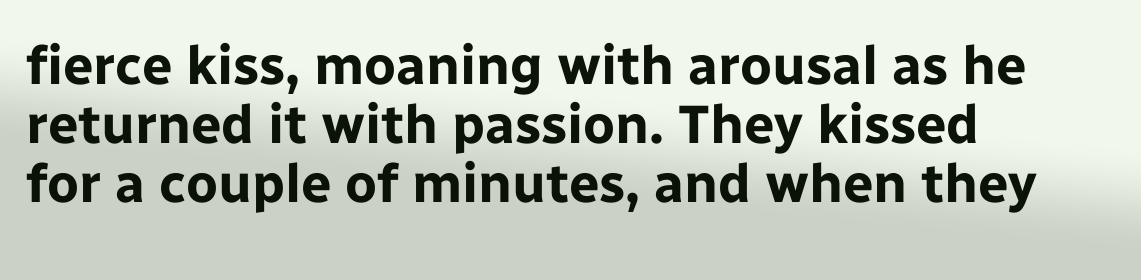fierce kiss, moaning with arousal as he returned it with passion. They kissed for a couple of minutes, and when they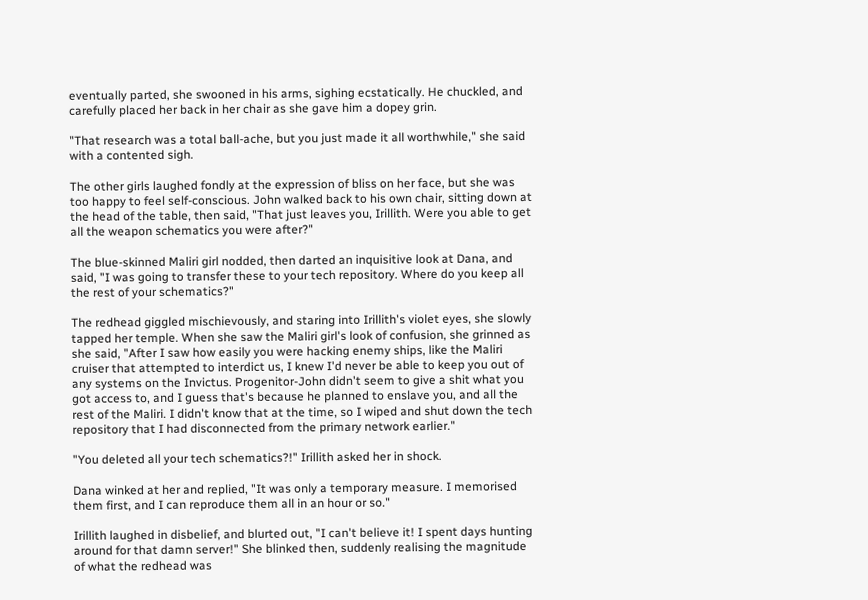eventually parted, she swooned in his arms, sighing ecstatically. He chuckled, and carefully placed her back in her chair as she gave him a dopey grin.

"That research was a total ball-ache, but you just made it all worthwhile," she said with a contented sigh.

The other girls laughed fondly at the expression of bliss on her face, but she was too happy to feel self-conscious. John walked back to his own chair, sitting down at the head of the table, then said, "That just leaves you, Irillith. Were you able to get all the weapon schematics you were after?"

The blue-skinned Maliri girl nodded, then darted an inquisitive look at Dana, and said, "I was going to transfer these to your tech repository. Where do you keep all the rest of your schematics?"

The redhead giggled mischievously, and staring into Irillith's violet eyes, she slowly tapped her temple. When she saw the Maliri girl's look of confusion, she grinned as she said, "After I saw how easily you were hacking enemy ships, like the Maliri cruiser that attempted to interdict us, I knew I'd never be able to keep you out of any systems on the Invictus. Progenitor-John didn't seem to give a shit what you got access to, and I guess that's because he planned to enslave you, and all the rest of the Maliri. I didn't know that at the time, so I wiped and shut down the tech repository that I had disconnected from the primary network earlier."

"You deleted all your tech schematics?!" Irillith asked her in shock.

Dana winked at her and replied, "It was only a temporary measure. I memorised them first, and I can reproduce them all in an hour or so."

Irillith laughed in disbelief, and blurted out, "I can't believe it! I spent days hunting around for that damn server!" She blinked then, suddenly realising the magnitude of what the redhead was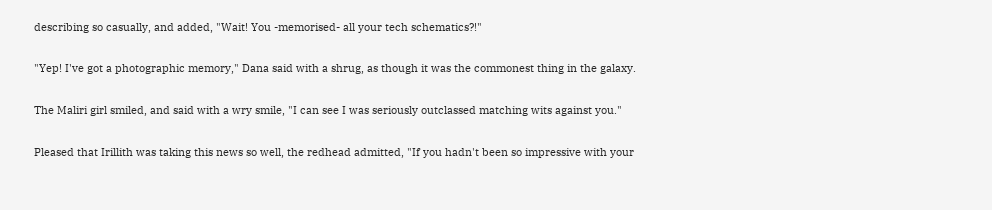describing so casually, and added, "Wait! You -memorised- all your tech schematics?!"

"Yep! I've got a photographic memory," Dana said with a shrug, as though it was the commonest thing in the galaxy.

The Maliri girl smiled, and said with a wry smile, "I can see I was seriously outclassed matching wits against you."

Pleased that Irillith was taking this news so well, the redhead admitted, "If you hadn't been so impressive with your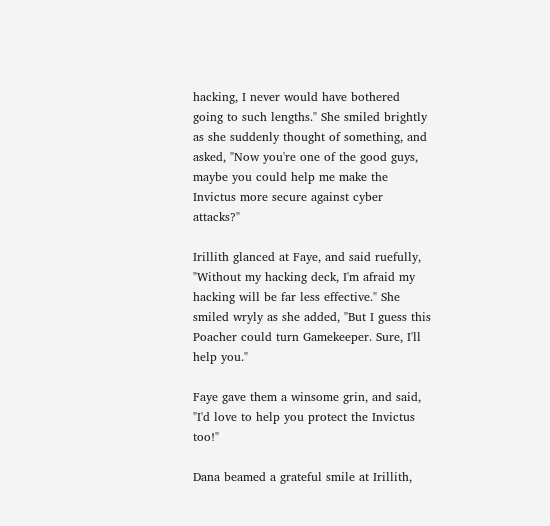hacking, I never would have bothered going to such lengths." She smiled brightly as she suddenly thought of something, and asked, "Now you're one of the good guys, maybe you could help me make the Invictus more secure against cyber attacks?"

Irillith glanced at Faye, and said ruefully, "Without my hacking deck, I'm afraid my hacking will be far less effective." She smiled wryly as she added, "But I guess this Poacher could turn Gamekeeper. Sure, I'll help you."

Faye gave them a winsome grin, and said, "I'd love to help you protect the Invictus too!"

Dana beamed a grateful smile at Irillith,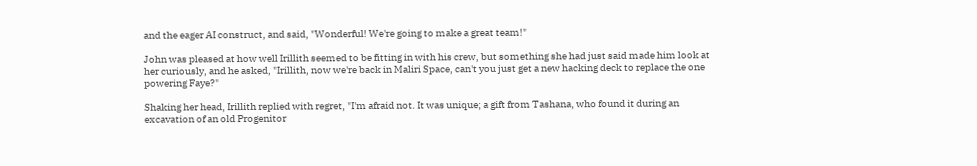and the eager AI construct, and said, "Wonderful! We're going to make a great team!"

John was pleased at how well Irillith seemed to be fitting in with his crew, but something she had just said made him look at her curiously, and he asked, "Irillith, now we're back in Maliri Space, can't you just get a new hacking deck to replace the one powering Faye?"

Shaking her head, Irillith replied with regret, "I'm afraid not. It was unique; a gift from Tashana, who found it during an excavation of an old Progenitor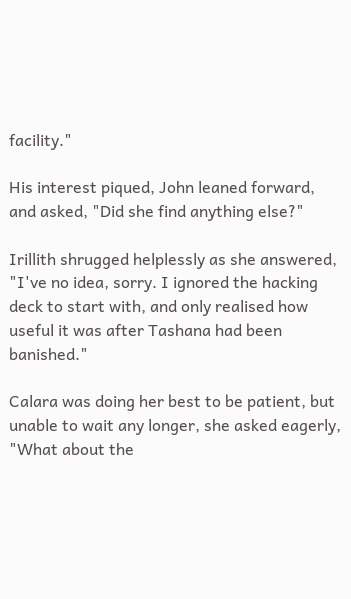facility."

His interest piqued, John leaned forward, and asked, "Did she find anything else?"

Irillith shrugged helplessly as she answered, "I've no idea, sorry. I ignored the hacking deck to start with, and only realised how useful it was after Tashana had been banished."

Calara was doing her best to be patient, but unable to wait any longer, she asked eagerly, "What about the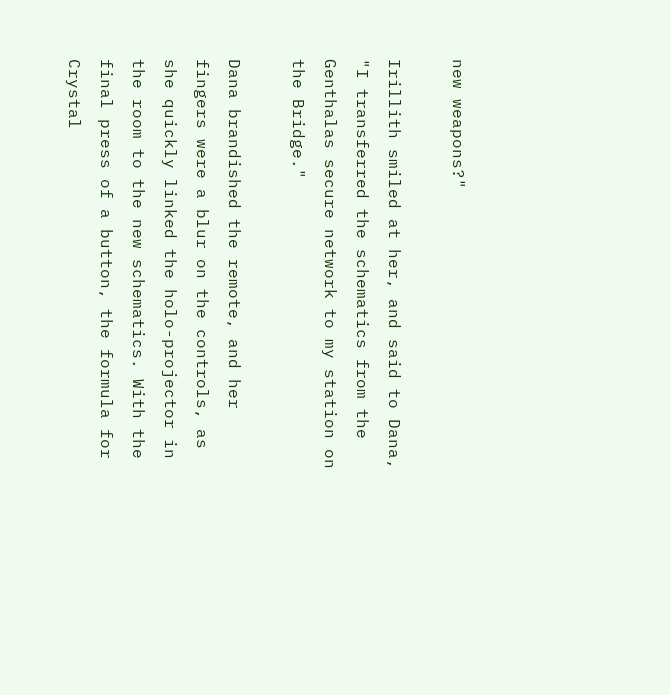new weapons?"

Irillith smiled at her, and said to Dana, "I transferred the schematics from the Genthalas secure network to my station on the Bridge."

Dana brandished the remote, and her fingers were a blur on the controls, as she quickly linked the holo-projector in the room to the new schematics. With the final press of a button, the formula for Crystal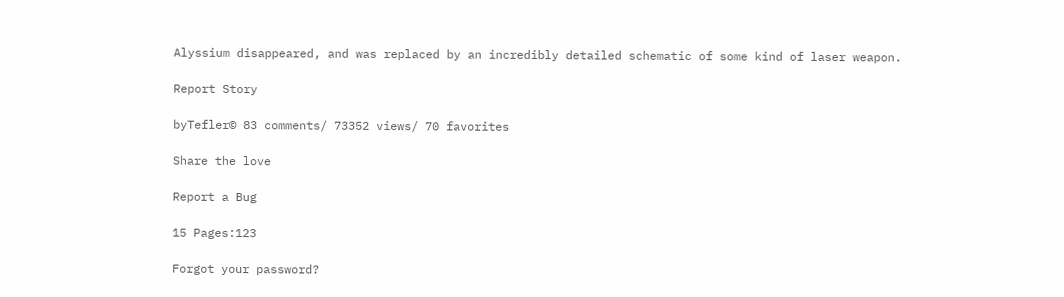Alyssium disappeared, and was replaced by an incredibly detailed schematic of some kind of laser weapon.

Report Story

byTefler© 83 comments/ 73352 views/ 70 favorites

Share the love

Report a Bug

15 Pages:123

Forgot your password?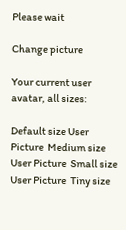Please wait

Change picture

Your current user avatar, all sizes:

Default size User Picture  Medium size User Picture  Small size User Picture  Tiny size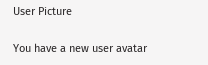User Picture

You have a new user avatar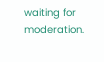waiting for moderation.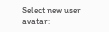Select new user avatar: